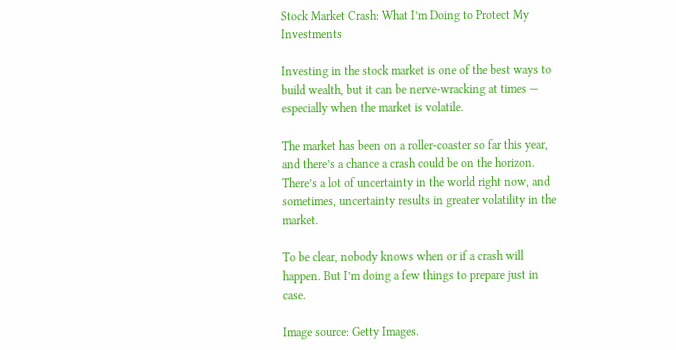Stock Market Crash: What I’m Doing to Protect My Investments

Investing in the stock market is one of the best ways to build wealth, but it can be nerve-wracking at times — especially when the market is volatile.

The market has been on a roller-coaster so far this year, and there’s a chance a crash could be on the horizon. There’s a lot of uncertainty in the world right now, and sometimes, uncertainty results in greater volatility in the market.

To be clear, nobody knows when or if a crash will happen. But I’m doing a few things to prepare just in case.

Image source: Getty Images.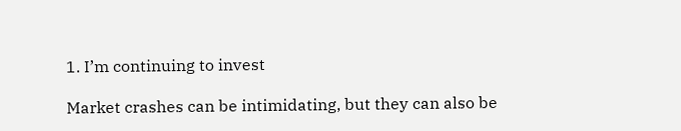1. I’m continuing to invest

Market crashes can be intimidating, but they can also be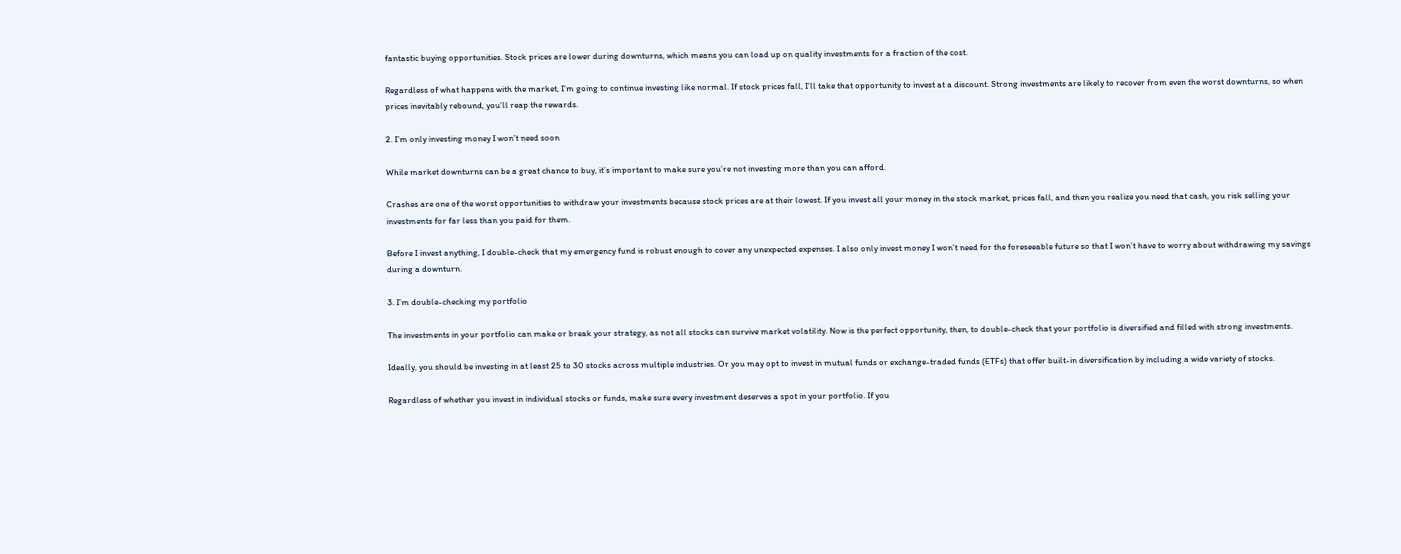fantastic buying opportunities. Stock prices are lower during downturns, which means you can load up on quality investments for a fraction of the cost.

Regardless of what happens with the market, I’m going to continue investing like normal. If stock prices fall, I’ll take that opportunity to invest at a discount. Strong investments are likely to recover from even the worst downturns, so when prices inevitably rebound, you’ll reap the rewards.

2. I’m only investing money I won’t need soon

While market downturns can be a great chance to buy, it’s important to make sure you’re not investing more than you can afford.

Crashes are one of the worst opportunities to withdraw your investments because stock prices are at their lowest. If you invest all your money in the stock market, prices fall, and then you realize you need that cash, you risk selling your investments for far less than you paid for them.

Before I invest anything, I double-check that my emergency fund is robust enough to cover any unexpected expenses. I also only invest money I won’t need for the foreseeable future so that I won’t have to worry about withdrawing my savings during a downturn.

3. I’m double-checking my portfolio

The investments in your portfolio can make or break your strategy, as not all stocks can survive market volatility. Now is the perfect opportunity, then, to double-check that your portfolio is diversified and filled with strong investments.

Ideally, you should be investing in at least 25 to 30 stocks across multiple industries. Or you may opt to invest in mutual funds or exchange-traded funds (ETFs) that offer built-in diversification by including a wide variety of stocks.

Regardless of whether you invest in individual stocks or funds, make sure every investment deserves a spot in your portfolio. If you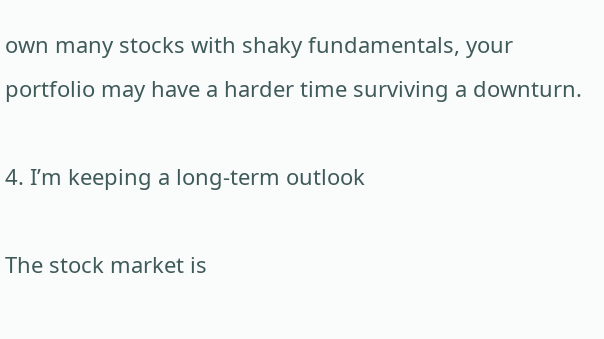own many stocks with shaky fundamentals, your portfolio may have a harder time surviving a downturn.

4. I’m keeping a long-term outlook

The stock market is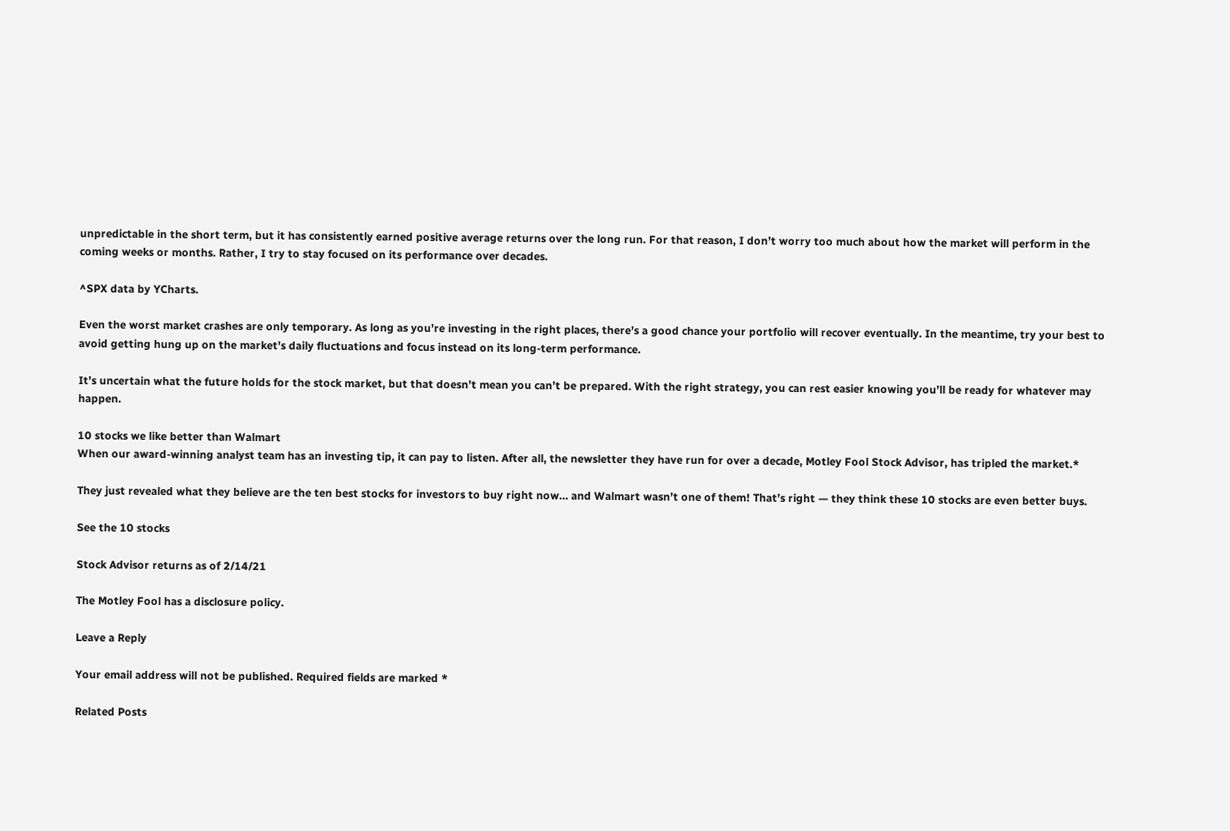unpredictable in the short term, but it has consistently earned positive average returns over the long run. For that reason, I don’t worry too much about how the market will perform in the coming weeks or months. Rather, I try to stay focused on its performance over decades.

^SPX data by YCharts.

Even the worst market crashes are only temporary. As long as you’re investing in the right places, there’s a good chance your portfolio will recover eventually. In the meantime, try your best to avoid getting hung up on the market’s daily fluctuations and focus instead on its long-term performance.

It’s uncertain what the future holds for the stock market, but that doesn’t mean you can’t be prepared. With the right strategy, you can rest easier knowing you’ll be ready for whatever may happen.

10 stocks we like better than Walmart
When our award-winning analyst team has an investing tip, it can pay to listen. After all, the newsletter they have run for over a decade, Motley Fool Stock Advisor, has tripled the market.*

They just revealed what they believe are the ten best stocks for investors to buy right now… and Walmart wasn’t one of them! That’s right — they think these 10 stocks are even better buys.

See the 10 stocks

Stock Advisor returns as of 2/14/21

The Motley Fool has a disclosure policy.

Leave a Reply

Your email address will not be published. Required fields are marked *

Related Posts